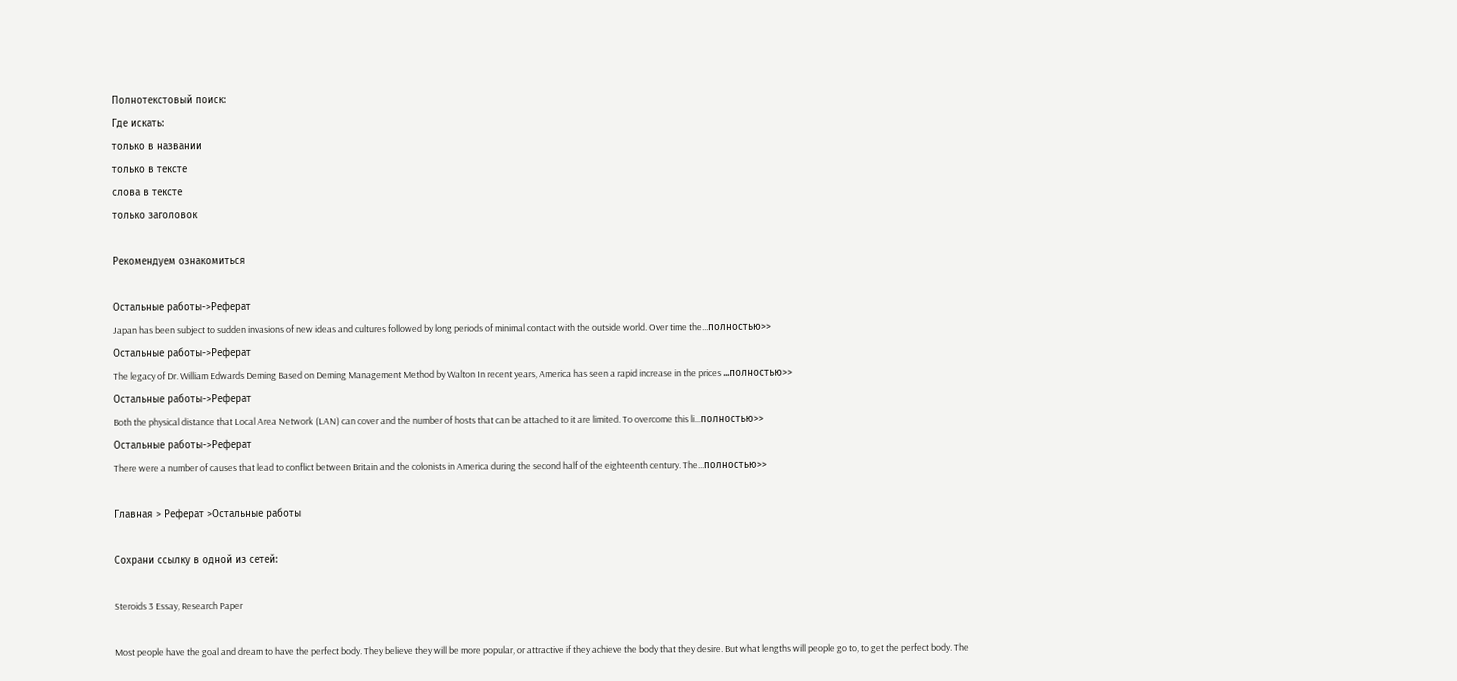Полнотекстовый поиск:
Где искать:
только в названии
только в тексте
слова в тексте
только заголовок

Рекомендуем ознакомиться

Остальные работы->Реферат
Japan has been subject to sudden invasions of new ideas and cultures followed by long periods of minimal contact with the outside world. Over time the...полностью>>
Остальные работы->Реферат
The legacy of Dr. William Edwards Deming Based on Deming Management Method by Walton In recent years, America has seen a rapid increase in the prices ...полностью>>
Остальные работы->Реферат
Both the physical distance that Local Area Network (LAN) can cover and the number of hosts that can be attached to it are limited. To overcome this li...полностью>>
Остальные работы->Реферат
There were a number of causes that lead to conflict between Britain and the colonists in America during the second half of the eighteenth century. The...полностью>>

Главная > Реферат >Остальные работы

Сохрани ссылку в одной из сетей:

Steroids 3 Essay, Research Paper

Most people have the goal and dream to have the perfect body. They believe they will be more popular, or attractive if they achieve the body that they desire. But what lengths will people go to, to get the perfect body. The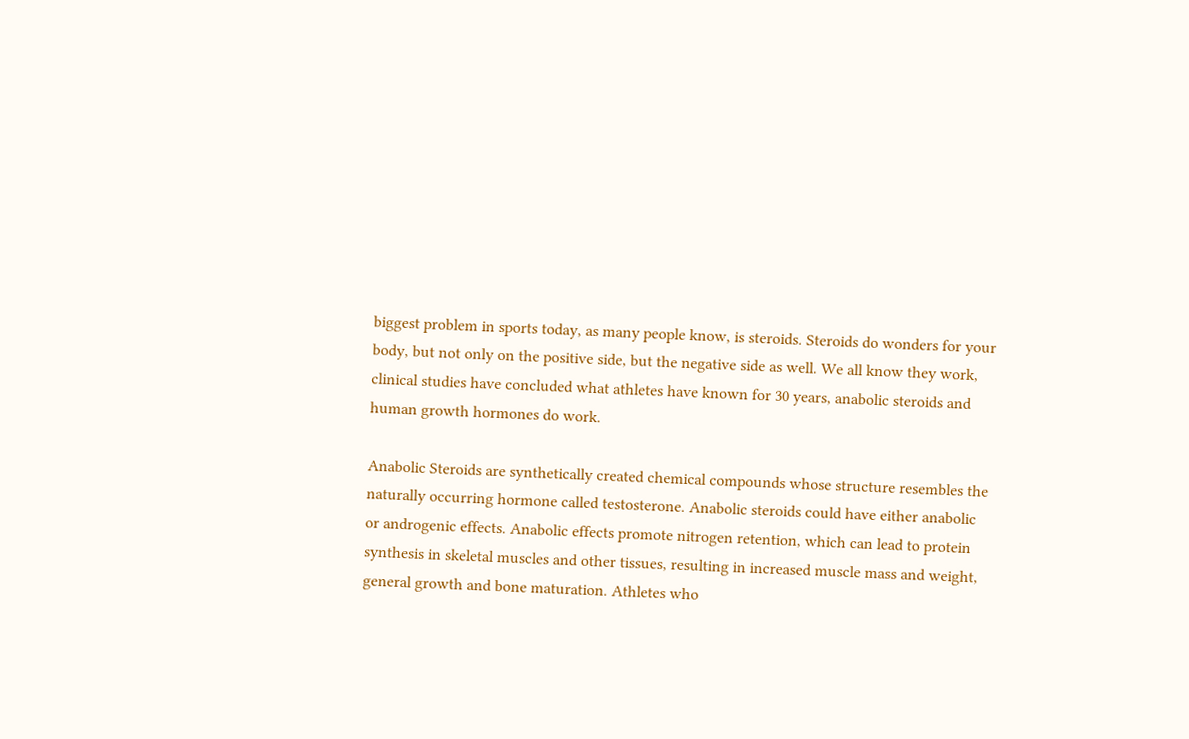biggest problem in sports today, as many people know, is steroids. Steroids do wonders for your body, but not only on the positive side, but the negative side as well. We all know they work, clinical studies have concluded what athletes have known for 30 years, anabolic steroids and human growth hormones do work.

Anabolic Steroids are synthetically created chemical compounds whose structure resembles the naturally occurring hormone called testosterone. Anabolic steroids could have either anabolic or androgenic effects. Anabolic effects promote nitrogen retention, which can lead to protein synthesis in skeletal muscles and other tissues, resulting in increased muscle mass and weight, general growth and bone maturation. Athletes who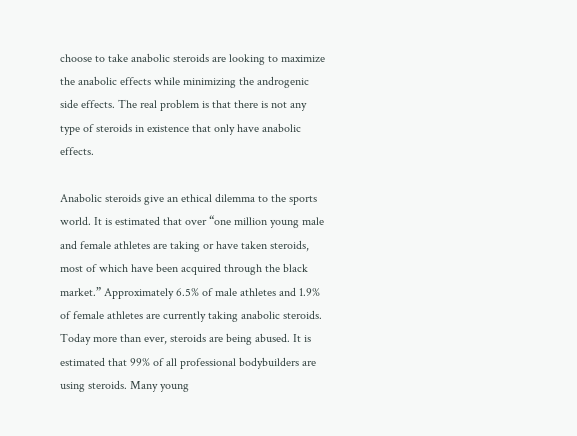choose to take anabolic steroids are looking to maximize the anabolic effects while minimizing the androgenic side effects. The real problem is that there is not any type of steroids in existence that only have anabolic effects.

Anabolic steroids give an ethical dilemma to the sports world. It is estimated that over “one million young male and female athletes are taking or have taken steroids, most of which have been acquired through the black market.” Approximately 6.5% of male athletes and 1.9% of female athletes are currently taking anabolic steroids. Today more than ever, steroids are being abused. It is estimated that 99% of all professional bodybuilders are using steroids. Many young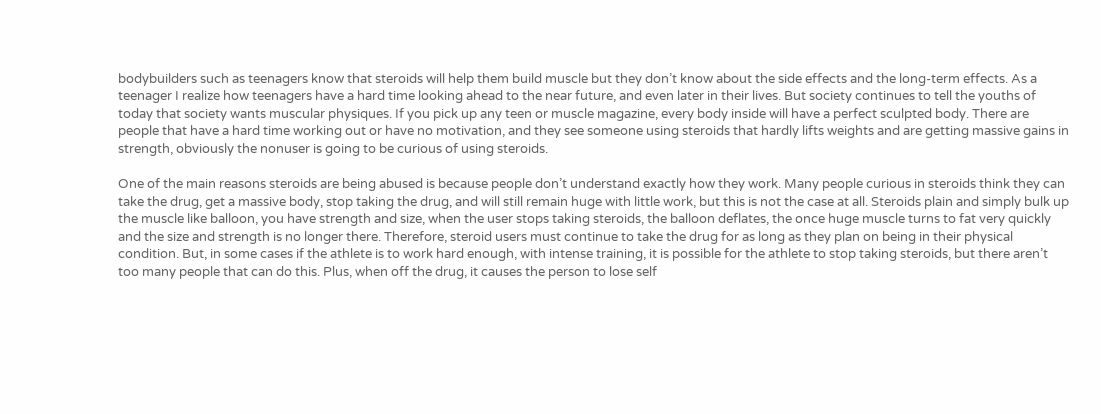bodybuilders such as teenagers know that steroids will help them build muscle but they don’t know about the side effects and the long-term effects. As a teenager I realize how teenagers have a hard time looking ahead to the near future, and even later in their lives. But society continues to tell the youths of today that society wants muscular physiques. If you pick up any teen or muscle magazine, every body inside will have a perfect sculpted body. There are people that have a hard time working out or have no motivation, and they see someone using steroids that hardly lifts weights and are getting massive gains in strength, obviously the nonuser is going to be curious of using steroids.

One of the main reasons steroids are being abused is because people don’t understand exactly how they work. Many people curious in steroids think they can take the drug, get a massive body, stop taking the drug, and will still remain huge with little work, but this is not the case at all. Steroids plain and simply bulk up the muscle like balloon, you have strength and size, when the user stops taking steroids, the balloon deflates, the once huge muscle turns to fat very quickly and the size and strength is no longer there. Therefore, steroid users must continue to take the drug for as long as they plan on being in their physical condition. But, in some cases if the athlete is to work hard enough, with intense training, it is possible for the athlete to stop taking steroids, but there aren’t too many people that can do this. Plus, when off the drug, it causes the person to lose self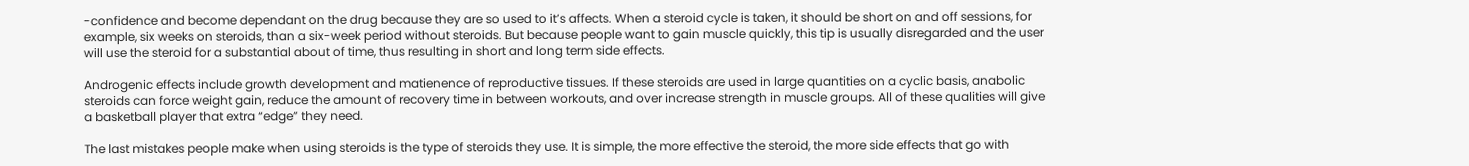-confidence and become dependant on the drug because they are so used to it’s affects. When a steroid cycle is taken, it should be short on and off sessions, for example, six weeks on steroids, than a six-week period without steroids. But because people want to gain muscle quickly, this tip is usually disregarded and the user will use the steroid for a substantial about of time, thus resulting in short and long term side effects.

Androgenic effects include growth development and matienence of reproductive tissues. If these steroids are used in large quantities on a cyclic basis, anabolic steroids can force weight gain, reduce the amount of recovery time in between workouts, and over increase strength in muscle groups. All of these qualities will give a basketball player that extra “edge” they need.

The last mistakes people make when using steroids is the type of steroids they use. It is simple, the more effective the steroid, the more side effects that go with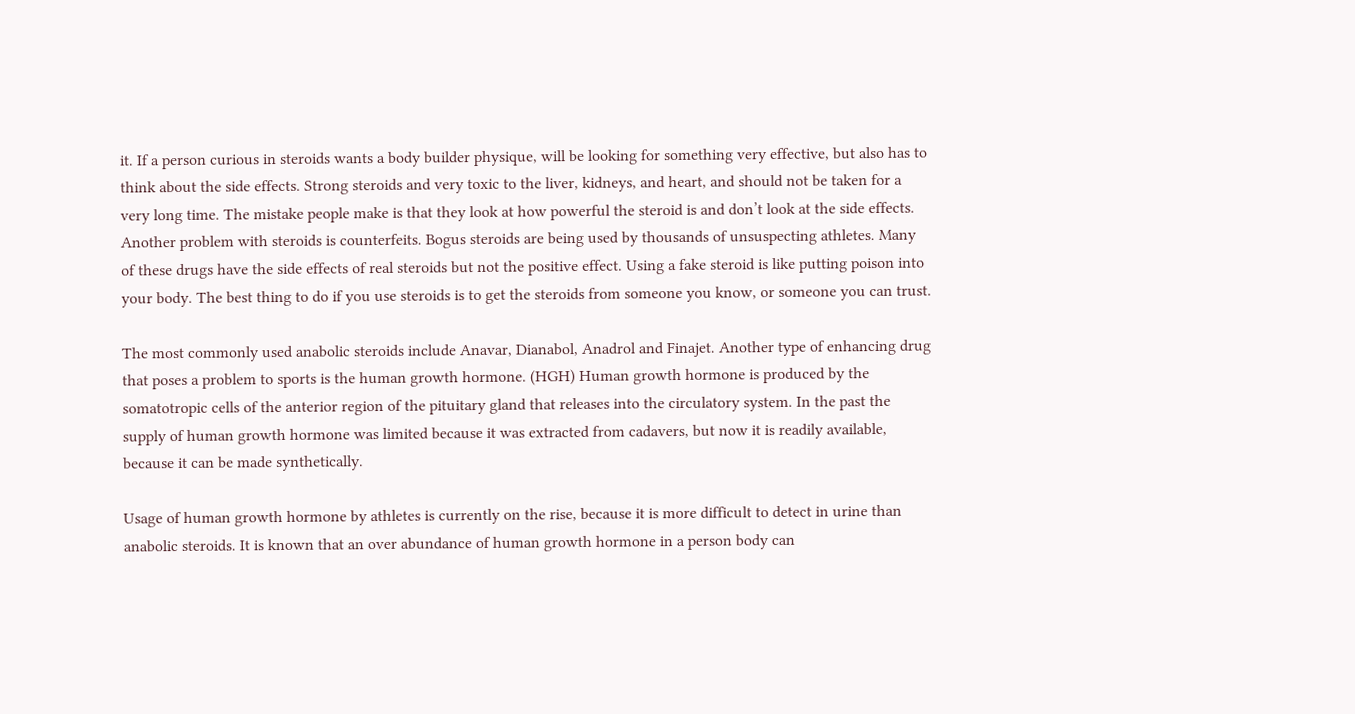it. If a person curious in steroids wants a body builder physique, will be looking for something very effective, but also has to think about the side effects. Strong steroids and very toxic to the liver, kidneys, and heart, and should not be taken for a very long time. The mistake people make is that they look at how powerful the steroid is and don’t look at the side effects. Another problem with steroids is counterfeits. Bogus steroids are being used by thousands of unsuspecting athletes. Many of these drugs have the side effects of real steroids but not the positive effect. Using a fake steroid is like putting poison into your body. The best thing to do if you use steroids is to get the steroids from someone you know, or someone you can trust.

The most commonly used anabolic steroids include Anavar, Dianabol, Anadrol and Finajet. Another type of enhancing drug that poses a problem to sports is the human growth hormone. (HGH) Human growth hormone is produced by the somatotropic cells of the anterior region of the pituitary gland that releases into the circulatory system. In the past the supply of human growth hormone was limited because it was extracted from cadavers, but now it is readily available, because it can be made synthetically.

Usage of human growth hormone by athletes is currently on the rise, because it is more difficult to detect in urine than anabolic steroids. It is known that an over abundance of human growth hormone in a person body can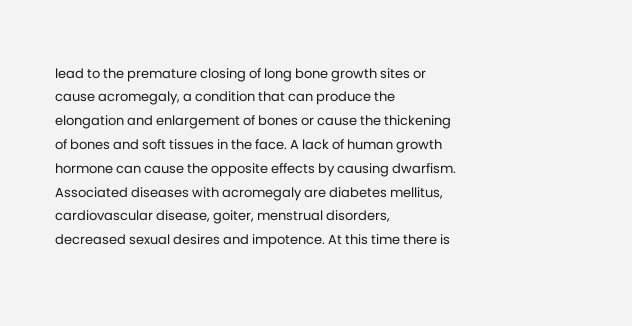lead to the premature closing of long bone growth sites or cause acromegaly, a condition that can produce the elongation and enlargement of bones or cause the thickening of bones and soft tissues in the face. A lack of human growth hormone can cause the opposite effects by causing dwarfism. Associated diseases with acromegaly are diabetes mellitus, cardiovascular disease, goiter, menstrual disorders, decreased sexual desires and impotence. At this time there is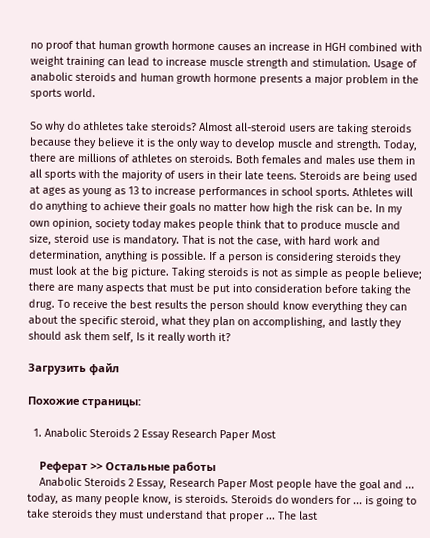no proof that human growth hormone causes an increase in HGH combined with weight training can lead to increase muscle strength and stimulation. Usage of anabolic steroids and human growth hormone presents a major problem in the sports world.

So why do athletes take steroids? Almost all-steroid users are taking steroids because they believe it is the only way to develop muscle and strength. Today, there are millions of athletes on steroids. Both females and males use them in all sports with the majority of users in their late teens. Steroids are being used at ages as young as 13 to increase performances in school sports. Athletes will do anything to achieve their goals no matter how high the risk can be. In my own opinion, society today makes people think that to produce muscle and size, steroid use is mandatory. That is not the case, with hard work and determination, anything is possible. If a person is considering steroids they must look at the big picture. Taking steroids is not as simple as people believe; there are many aspects that must be put into consideration before taking the drug. To receive the best results the person should know everything they can about the specific steroid, what they plan on accomplishing, and lastly they should ask them self, Is it really worth it?

Загрузить файл

Похожие страницы:

  1. Anabolic Steroids 2 Essay Research Paper Most

    Реферат >> Остальные работы
    Anabolic Steroids 2 Essay, Research Paper Most people have the goal and ... today, as many people know, is steroids. Steroids do wonders for ... is going to take steroids they must understand that proper ... The last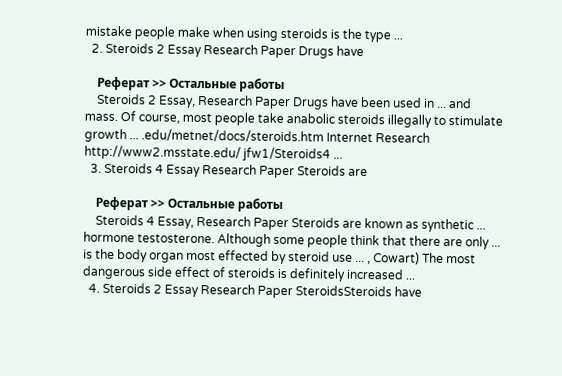mistake people make when using steroids is the type ...
  2. Steroids 2 Essay Research Paper Drugs have

    Реферат >> Остальные работы
    Steroids 2 Essay, Research Paper Drugs have been used in ... and mass. Of course, most people take anabolic steroids illegally to stimulate growth ... .edu/metnet/docs/steroids.htm Internet Research http://www2.msstate.edu/ jfw1/Steroids4 ...
  3. Steroids 4 Essay Research Paper Steroids are

    Реферат >> Остальные работы
    Steroids 4 Essay, Research Paper Steroids are known as synthetic ... hormone testosterone. Although some people think that there are only ... is the body organ most effected by steroid use ... , Cowart) The most dangerous side effect of steroids is definitely increased ...
  4. Steroids 2 Essay Research Paper SteroidsSteroids have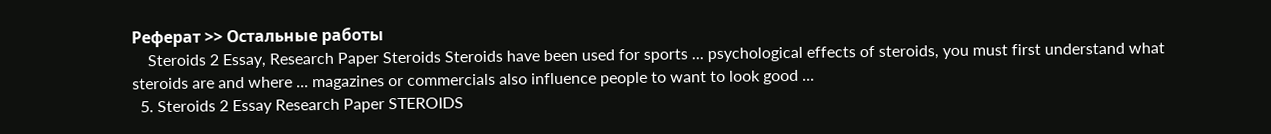Реферат >> Остальные работы
    Steroids 2 Essay, Research Paper Steroids Steroids have been used for sports ... psychological effects of steroids, you must first understand what steroids are and where ... magazines or commercials also influence people to want to look good ...
  5. Steroids 2 Essay Research Paper STEROIDS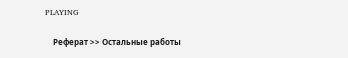PLAYING

    Реферат >> Остальные работы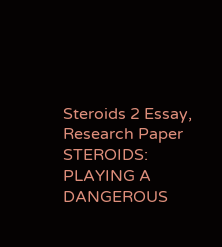Steroids 2 Essay, Research Paper STEROIDS: PLAYING A DANGEROUS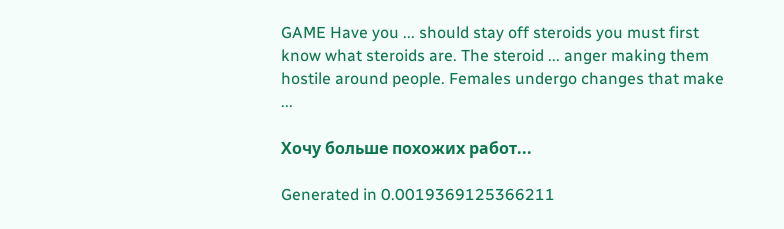GAME Have you ... should stay off steroids you must first know what steroids are. The steroid ... anger making them hostile around people. Females undergo changes that make ...

Хочу больше похожих работ...

Generated in 0.0019369125366211